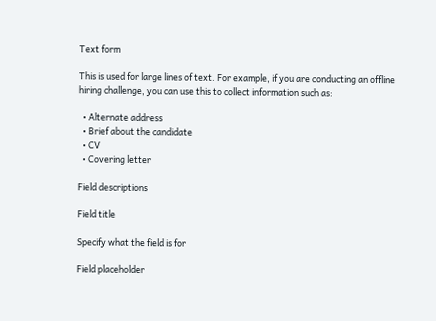Text form

This is used for large lines of text. For example, if you are conducting an offline hiring challenge, you can use this to collect information such as:

  • Alternate address
  • Brief about the candidate
  • CV
  • Covering letter

Field descriptions

Field title

Specify what the field is for

Field placeholder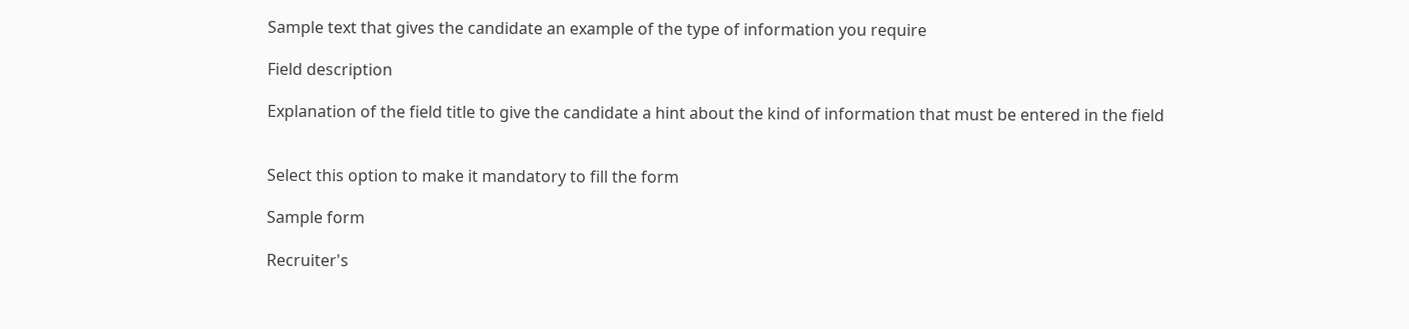Sample text that gives the candidate an example of the type of information you require

Field description

Explanation of the field title to give the candidate a hint about the kind of information that must be entered in the field


Select this option to make it mandatory to fill the form

Sample form

Recruiter's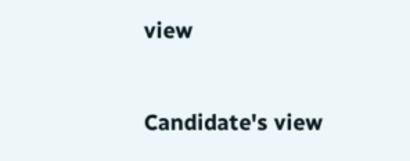view


Candidate's view